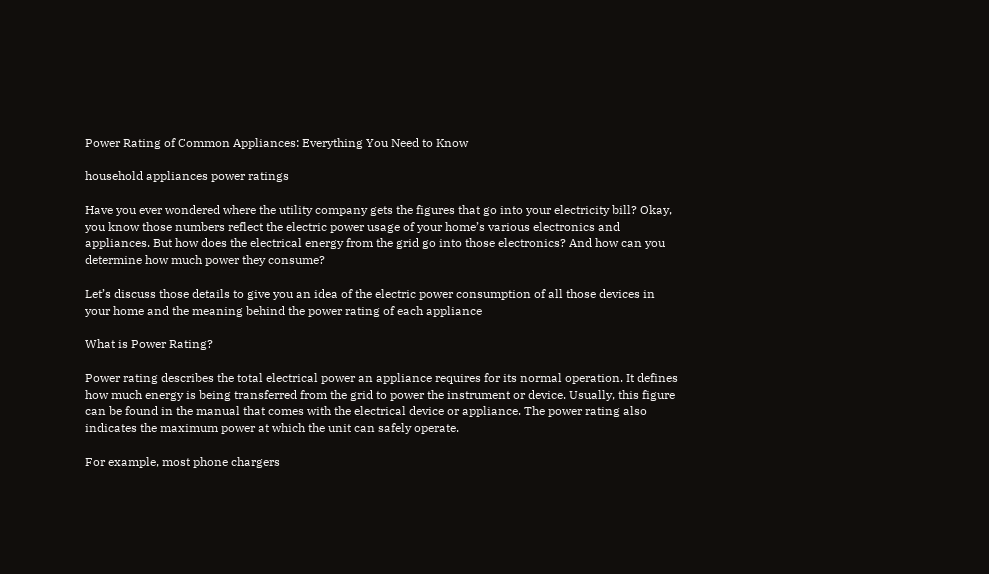Power Rating of Common Appliances: Everything You Need to Know

household appliances power ratings

Have you ever wondered where the utility company gets the figures that go into your electricity bill? Okay, you know those numbers reflect the electric power usage of your home’s various electronics and appliances. But how does the electrical energy from the grid go into those electronics? And how can you determine how much power they consume?

Let’s discuss those details to give you an idea of the electric power consumption of all those devices in your home and the meaning behind the power rating of each appliance

What is Power Rating?

Power rating describes the total electrical power an appliance requires for its normal operation. It defines how much energy is being transferred from the grid to power the instrument or device. Usually, this figure can be found in the manual that comes with the electrical device or appliance. The power rating also indicates the maximum power at which the unit can safely operate.

For example, most phone chargers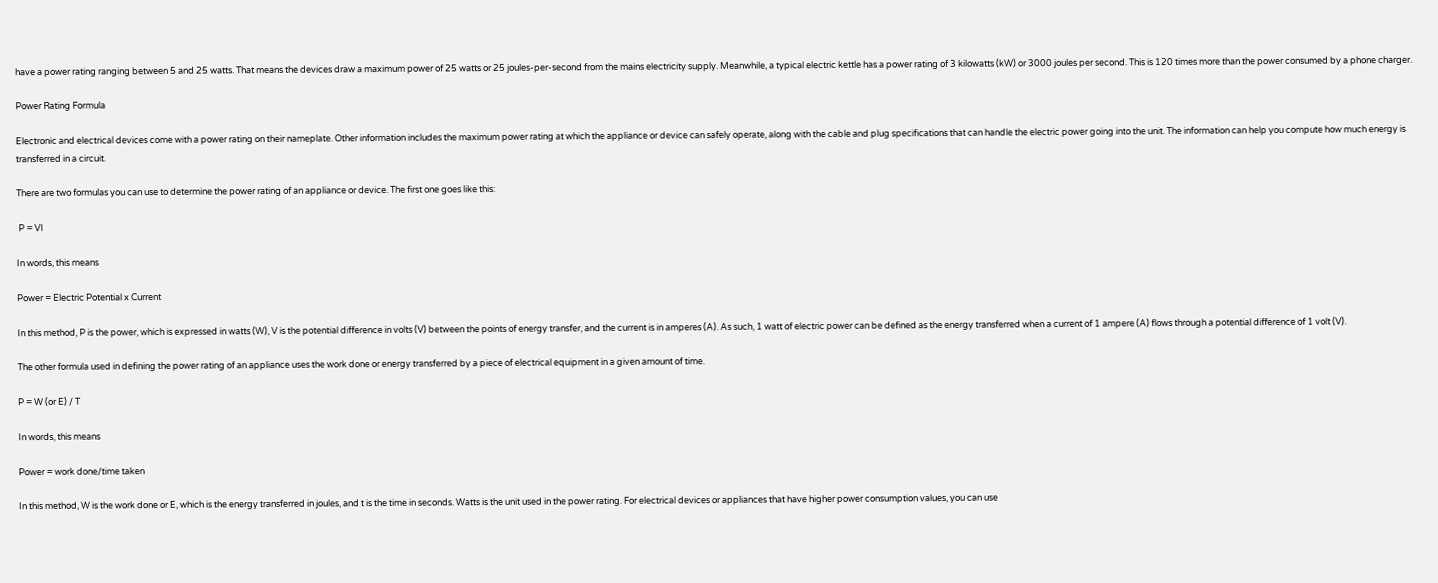have a power rating ranging between 5 and 25 watts. That means the devices draw a maximum power of 25 watts or 25 joules-per-second from the mains electricity supply. Meanwhile, a typical electric kettle has a power rating of 3 kilowatts (kW) or 3000 joules per second. This is 120 times more than the power consumed by a phone charger.

Power Rating Formula

Electronic and electrical devices come with a power rating on their nameplate. Other information includes the maximum power rating at which the appliance or device can safely operate, along with the cable and plug specifications that can handle the electric power going into the unit. The information can help you compute how much energy is transferred in a circuit.

There are two formulas you can use to determine the power rating of an appliance or device. The first one goes like this:

 P = VI

In words, this means

Power = Electric Potential x Current

In this method, P is the power, which is expressed in watts (W), V is the potential difference in volts (V) between the points of energy transfer, and the current is in amperes (A). As such, 1 watt of electric power can be defined as the energy transferred when a current of 1 ampere (A) flows through a potential difference of 1 volt (V).

The other formula used in defining the power rating of an appliance uses the work done or energy transferred by a piece of electrical equipment in a given amount of time.

P = W (or E) / T

In words, this means

Power = work done/time taken

In this method, W is the work done or E, which is the energy transferred in joules, and t is the time in seconds. Watts is the unit used in the power rating. For electrical devices or appliances that have higher power consumption values, you can use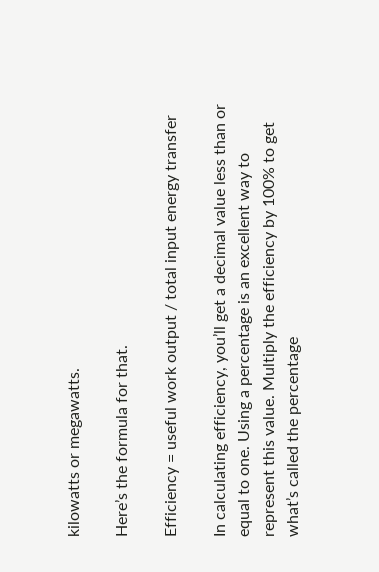kilowatts or megawatts.

Here’s the formula for that.

Efficiency = useful work output / total input energy transfer

In calculating efficiency, you’ll get a decimal value less than or equal to one. Using a percentage is an excellent way to represent this value. Multiply the efficiency by 100% to get what’s called the percentage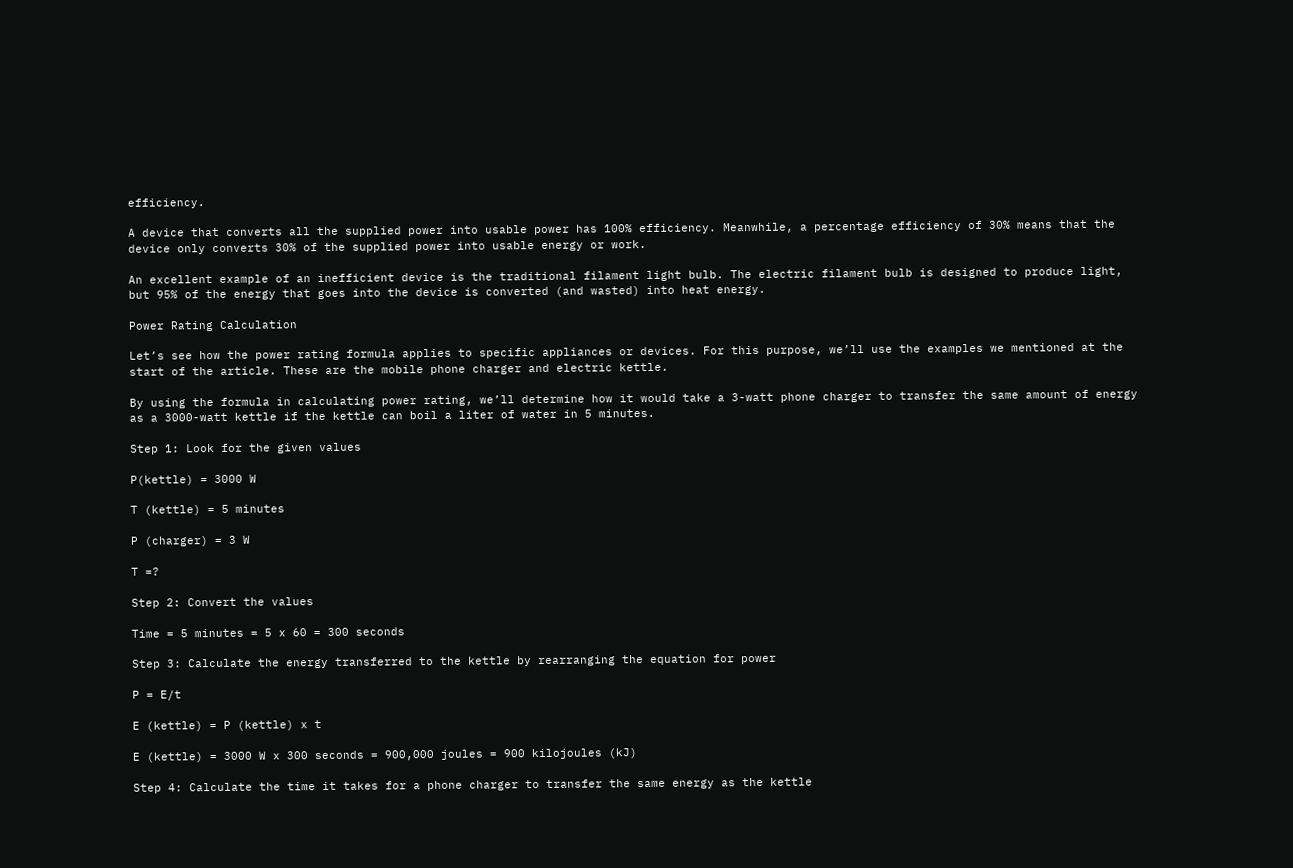efficiency.

A device that converts all the supplied power into usable power has 100% efficiency. Meanwhile, a percentage efficiency of 30% means that the device only converts 30% of the supplied power into usable energy or work.

An excellent example of an inefficient device is the traditional filament light bulb. The electric filament bulb is designed to produce light, but 95% of the energy that goes into the device is converted (and wasted) into heat energy.

Power Rating Calculation

Let’s see how the power rating formula applies to specific appliances or devices. For this purpose, we’ll use the examples we mentioned at the start of the article. These are the mobile phone charger and electric kettle.

By using the formula in calculating power rating, we’ll determine how it would take a 3-watt phone charger to transfer the same amount of energy as a 3000-watt kettle if the kettle can boil a liter of water in 5 minutes.

Step 1: Look for the given values

P(kettle) = 3000 W

T (kettle) = 5 minutes

P (charger) = 3 W

T =?

Step 2: Convert the values

Time = 5 minutes = 5 x 60 = 300 seconds

Step 3: Calculate the energy transferred to the kettle by rearranging the equation for power

P = E/t

E (kettle) = P (kettle) x t

E (kettle) = 3000 W x 300 seconds = 900,000 joules = 900 kilojoules (kJ)

Step 4: Calculate the time it takes for a phone charger to transfer the same energy as the kettle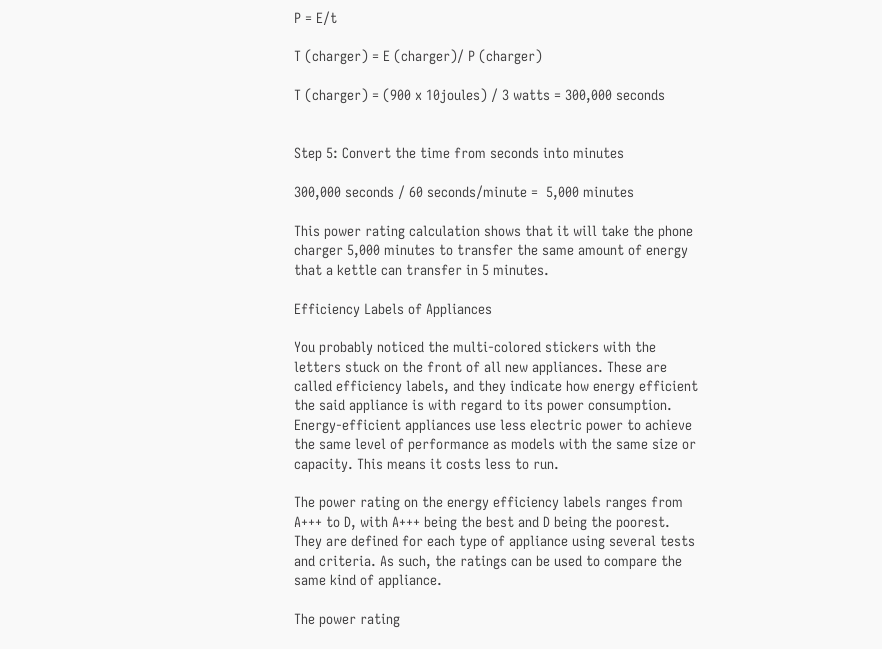P = E/t

T (charger) = E (charger)/ P (charger)

T (charger) = (900 x 10joules) / 3 watts = 300,000 seconds


Step 5: Convert the time from seconds into minutes

300,000 seconds / 60 seconds/minute =  5,000 minutes

This power rating calculation shows that it will take the phone charger 5,000 minutes to transfer the same amount of energy that a kettle can transfer in 5 minutes.

Efficiency Labels of Appliances

You probably noticed the multi-colored stickers with the letters stuck on the front of all new appliances. These are called efficiency labels, and they indicate how energy efficient the said appliance is with regard to its power consumption. Energy-efficient appliances use less electric power to achieve the same level of performance as models with the same size or capacity. This means it costs less to run.

The power rating on the energy efficiency labels ranges from A+++ to D, with A+++ being the best and D being the poorest. They are defined for each type of appliance using several tests and criteria. As such, the ratings can be used to compare the same kind of appliance.

The power rating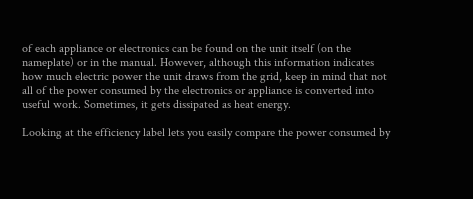of each appliance or electronics can be found on the unit itself (on the nameplate) or in the manual. However, although this information indicates how much electric power the unit draws from the grid, keep in mind that not all of the power consumed by the electronics or appliance is converted into useful work. Sometimes, it gets dissipated as heat energy.

Looking at the efficiency label lets you easily compare the power consumed by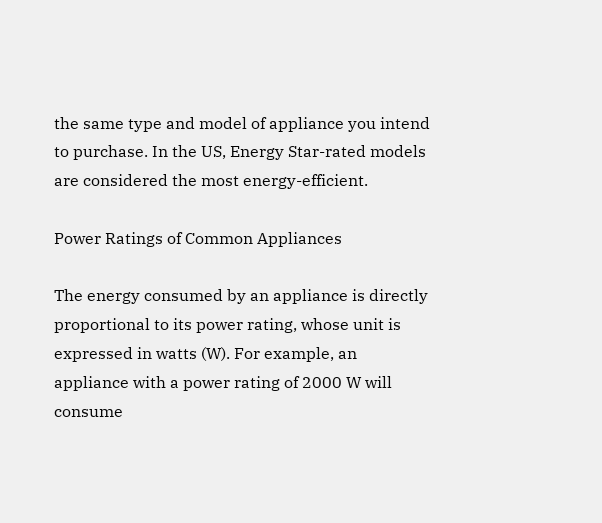the same type and model of appliance you intend to purchase. In the US, Energy Star-rated models are considered the most energy-efficient.

Power Ratings of Common Appliances

The energy consumed by an appliance is directly proportional to its power rating, whose unit is expressed in watts (W). For example, an appliance with a power rating of 2000 W will consume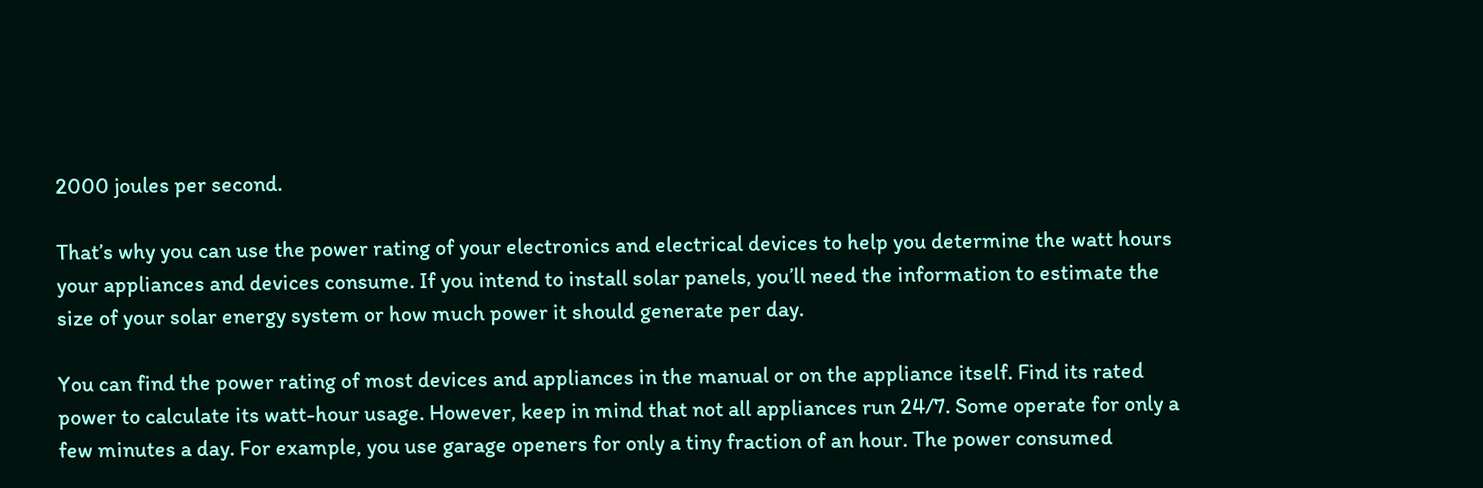2000 joules per second.

That’s why you can use the power rating of your electronics and electrical devices to help you determine the watt hours your appliances and devices consume. If you intend to install solar panels, you’ll need the information to estimate the size of your solar energy system or how much power it should generate per day.

You can find the power rating of most devices and appliances in the manual or on the appliance itself. Find its rated power to calculate its watt-hour usage. However, keep in mind that not all appliances run 24/7. Some operate for only a few minutes a day. For example, you use garage openers for only a tiny fraction of an hour. The power consumed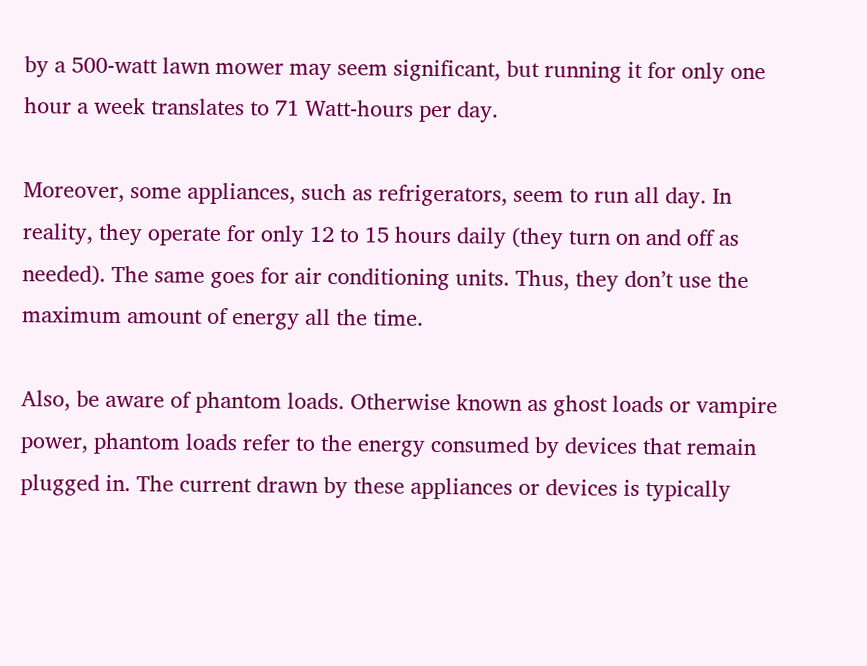by a 500-watt lawn mower may seem significant, but running it for only one hour a week translates to 71 Watt-hours per day.

Moreover, some appliances, such as refrigerators, seem to run all day. In reality, they operate for only 12 to 15 hours daily (they turn on and off as needed). The same goes for air conditioning units. Thus, they don’t use the maximum amount of energy all the time.

Also, be aware of phantom loads. Otherwise known as ghost loads or vampire power, phantom loads refer to the energy consumed by devices that remain plugged in. The current drawn by these appliances or devices is typically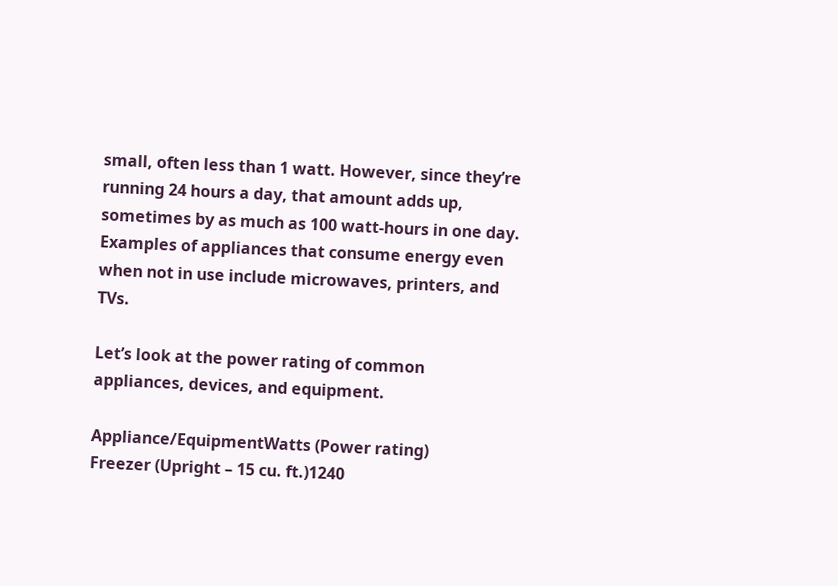small, often less than 1 watt. However, since they’re running 24 hours a day, that amount adds up, sometimes by as much as 100 watt-hours in one day. Examples of appliances that consume energy even when not in use include microwaves, printers, and TVs.

Let’s look at the power rating of common appliances, devices, and equipment.

Appliance/EquipmentWatts (Power rating)
Freezer (Upright – 15 cu. ft.)1240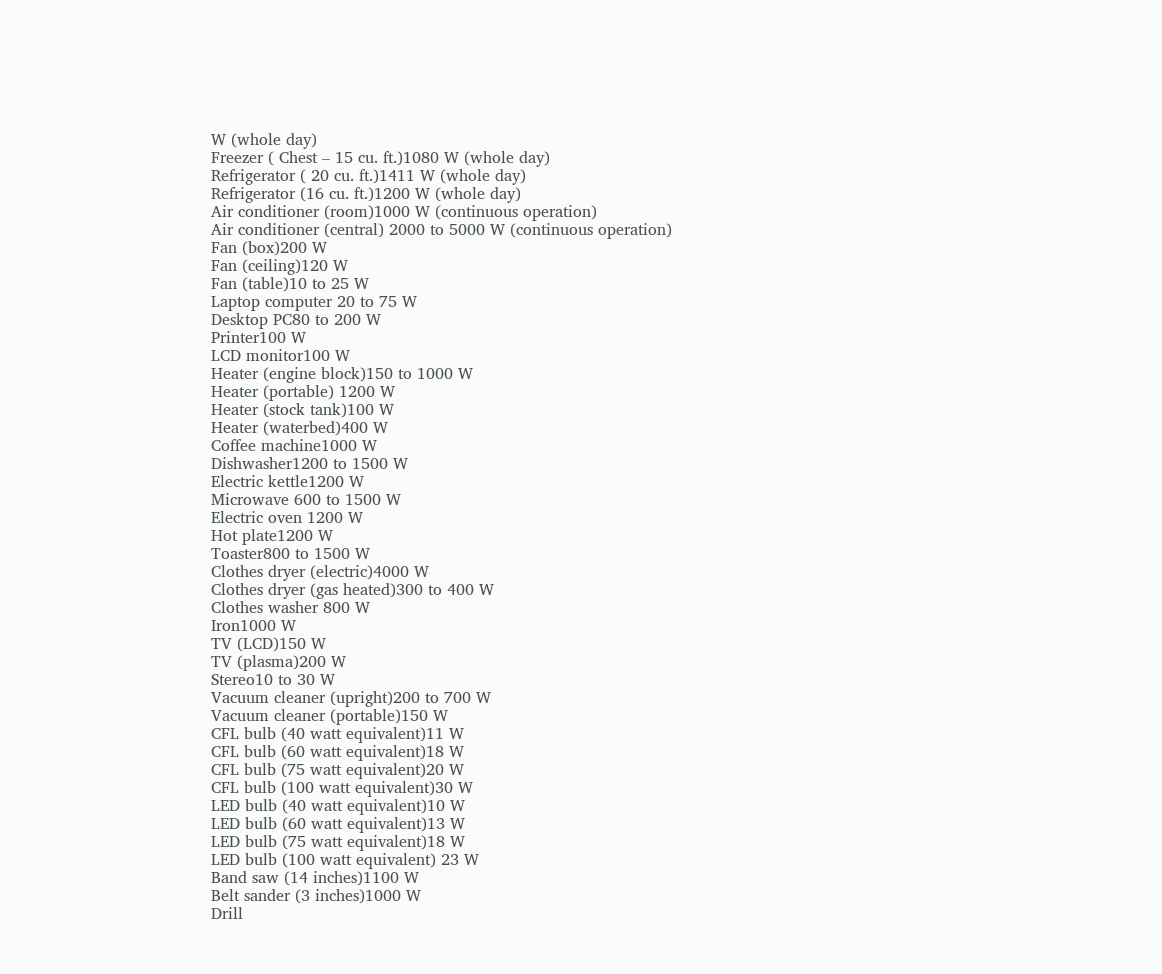W (whole day)
Freezer ( Chest – 15 cu. ft.)1080 W (whole day)
Refrigerator ( 20 cu. ft.)1411 W (whole day)
Refrigerator (16 cu. ft.)1200 W (whole day)
Air conditioner (room)1000 W (continuous operation)
Air conditioner (central) 2000 to 5000 W (continuous operation)
Fan (box)200 W
Fan (ceiling)120 W
Fan (table)10 to 25 W
Laptop computer 20 to 75 W
Desktop PC80 to 200 W
Printer100 W
LCD monitor100 W
Heater (engine block)150 to 1000 W
Heater (portable) 1200 W
Heater (stock tank)100 W
Heater (waterbed)400 W
Coffee machine1000 W
Dishwasher1200 to 1500 W
Electric kettle1200 W
Microwave 600 to 1500 W
Electric oven 1200 W
Hot plate1200 W
Toaster800 to 1500 W
Clothes dryer (electric)4000 W
Clothes dryer (gas heated)300 to 400 W
Clothes washer 800 W
Iron1000 W
TV (LCD)150 W
TV (plasma)200 W
Stereo10 to 30 W
Vacuum cleaner (upright)200 to 700 W
Vacuum cleaner (portable)150 W
CFL bulb (40 watt equivalent)11 W
CFL bulb (60 watt equivalent)18 W
CFL bulb (75 watt equivalent)20 W
CFL bulb (100 watt equivalent)30 W
LED bulb (40 watt equivalent)10 W
LED bulb (60 watt equivalent)13 W
LED bulb (75 watt equivalent)18 W
LED bulb (100 watt equivalent) 23 W
Band saw (14 inches)1100 W
Belt sander (3 inches)1000 W
Drill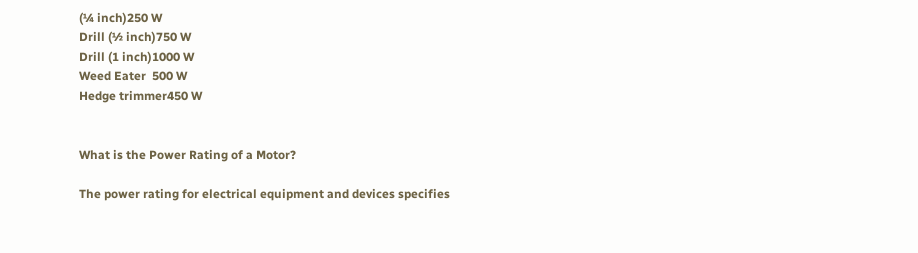(¼ inch)250 W
Drill (½ inch)750 W
Drill (1 inch)1000 W
Weed Eater  500 W
Hedge trimmer450 W


What is the Power Rating of a Motor?

The power rating for electrical equipment and devices specifies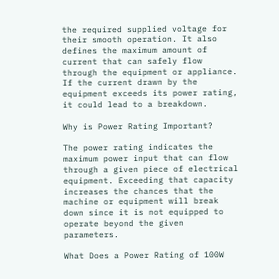the required supplied voltage for their smooth operation. It also defines the maximum amount of current that can safely flow through the equipment or appliance. If the current drawn by the equipment exceeds its power rating, it could lead to a breakdown.

Why is Power Rating Important?

The power rating indicates the maximum power input that can flow through a given piece of electrical equipment. Exceeding that capacity increases the chances that the machine or equipment will break down since it is not equipped to operate beyond the given parameters.

What Does a Power Rating of 100W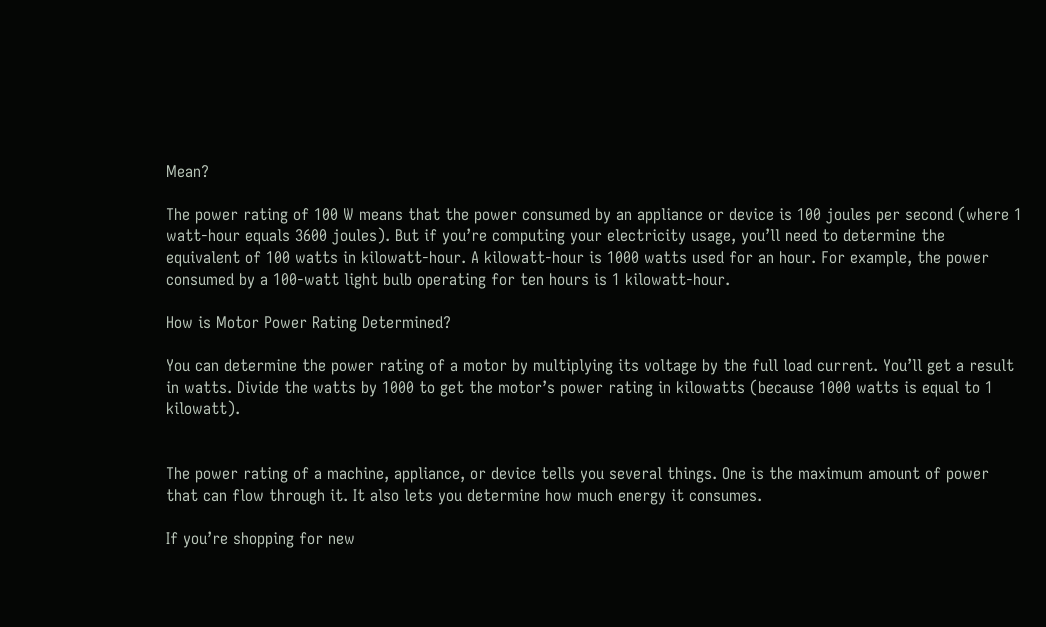Mean?

The power rating of 100 W means that the power consumed by an appliance or device is 100 joules per second (where 1 watt-hour equals 3600 joules). But if you’re computing your electricity usage, you’ll need to determine the equivalent of 100 watts in kilowatt-hour. A kilowatt-hour is 1000 watts used for an hour. For example, the power consumed by a 100-watt light bulb operating for ten hours is 1 kilowatt-hour.

How is Motor Power Rating Determined?

You can determine the power rating of a motor by multiplying its voltage by the full load current. You’ll get a result in watts. Divide the watts by 1000 to get the motor’s power rating in kilowatts (because 1000 watts is equal to 1 kilowatt).


The power rating of a machine, appliance, or device tells you several things. One is the maximum amount of power that can flow through it. It also lets you determine how much energy it consumes.

If you’re shopping for new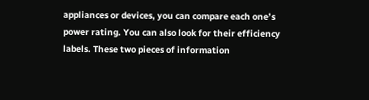appliances or devices, you can compare each one’s power rating. You can also look for their efficiency labels. These two pieces of information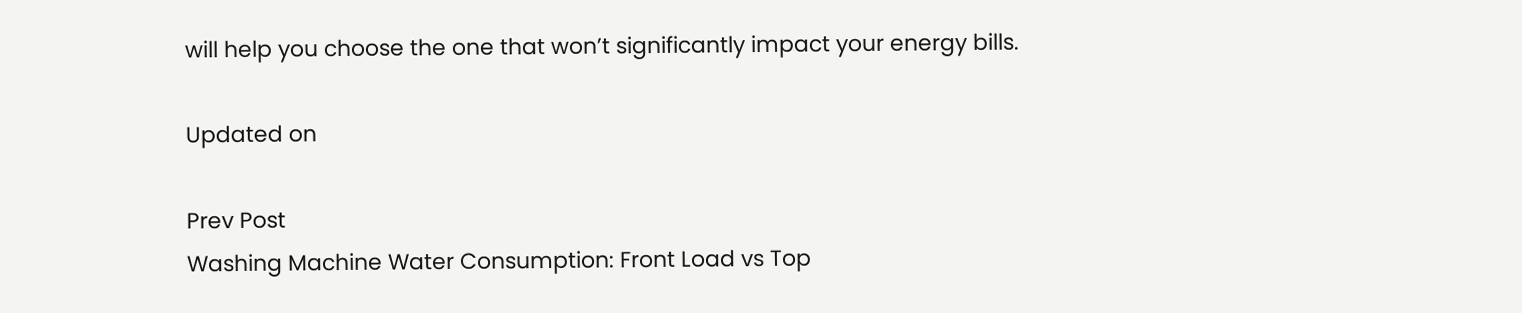will help you choose the one that won’t significantly impact your energy bills.

Updated on

Prev Post
Washing Machine Water Consumption: Front Load vs Top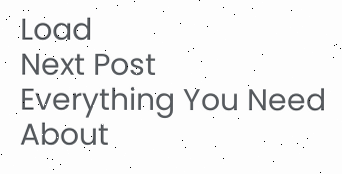Load
Next Post
Everything You Need About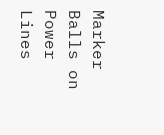Marker Balls on Power Lines